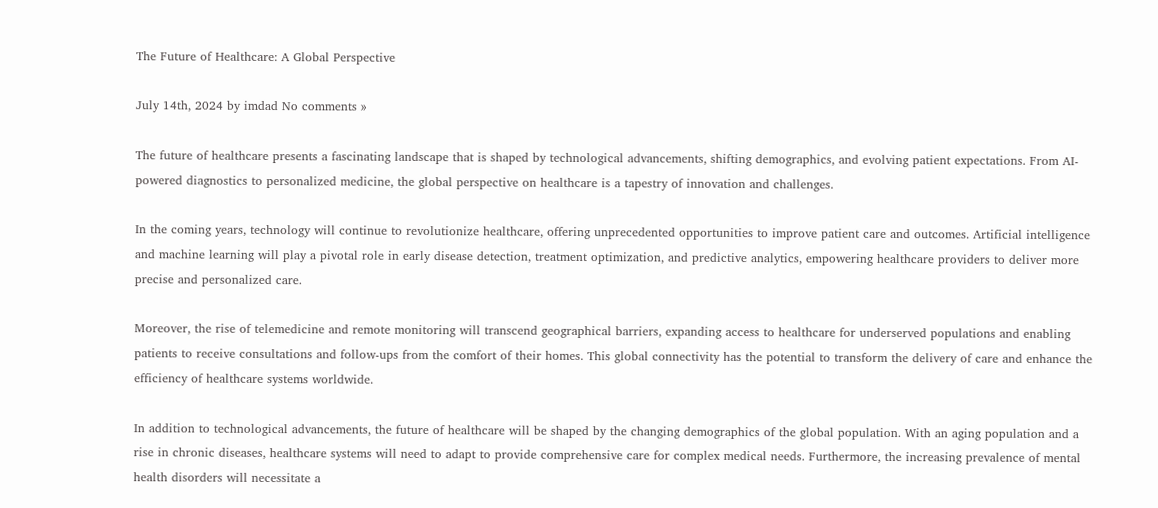The Future of Healthcare: A Global Perspective

July 14th, 2024 by imdad No comments »

The future of healthcare presents a fascinating landscape that is shaped by technological advancements, shifting demographics, and evolving patient expectations. From AI-powered diagnostics to personalized medicine, the global perspective on healthcare is a tapestry of innovation and challenges.

In the coming years, technology will continue to revolutionize healthcare, offering unprecedented opportunities to improve patient care and outcomes. Artificial intelligence and machine learning will play a pivotal role in early disease detection, treatment optimization, and predictive analytics, empowering healthcare providers to deliver more precise and personalized care.

Moreover, the rise of telemedicine and remote monitoring will transcend geographical barriers, expanding access to healthcare for underserved populations and enabling patients to receive consultations and follow-ups from the comfort of their homes. This global connectivity has the potential to transform the delivery of care and enhance the efficiency of healthcare systems worldwide.

In addition to technological advancements, the future of healthcare will be shaped by the changing demographics of the global population. With an aging population and a rise in chronic diseases, healthcare systems will need to adapt to provide comprehensive care for complex medical needs. Furthermore, the increasing prevalence of mental health disorders will necessitate a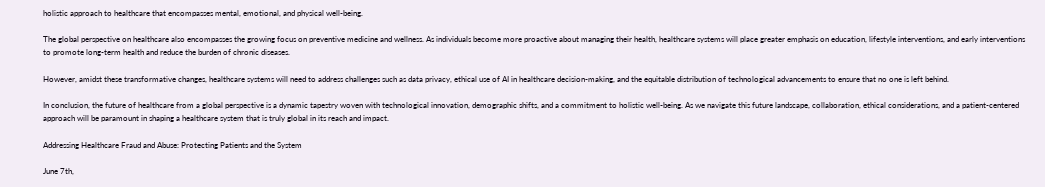holistic approach to healthcare that encompasses mental, emotional, and physical well-being.

The global perspective on healthcare also encompasses the growing focus on preventive medicine and wellness. As individuals become more proactive about managing their health, healthcare systems will place greater emphasis on education, lifestyle interventions, and early interventions to promote long-term health and reduce the burden of chronic diseases.

However, amidst these transformative changes, healthcare systems will need to address challenges such as data privacy, ethical use of AI in healthcare decision-making, and the equitable distribution of technological advancements to ensure that no one is left behind.

In conclusion, the future of healthcare from a global perspective is a dynamic tapestry woven with technological innovation, demographic shifts, and a commitment to holistic well-being. As we navigate this future landscape, collaboration, ethical considerations, and a patient-centered approach will be paramount in shaping a healthcare system that is truly global in its reach and impact.

Addressing Healthcare Fraud and Abuse: Protecting Patients and the System

June 7th,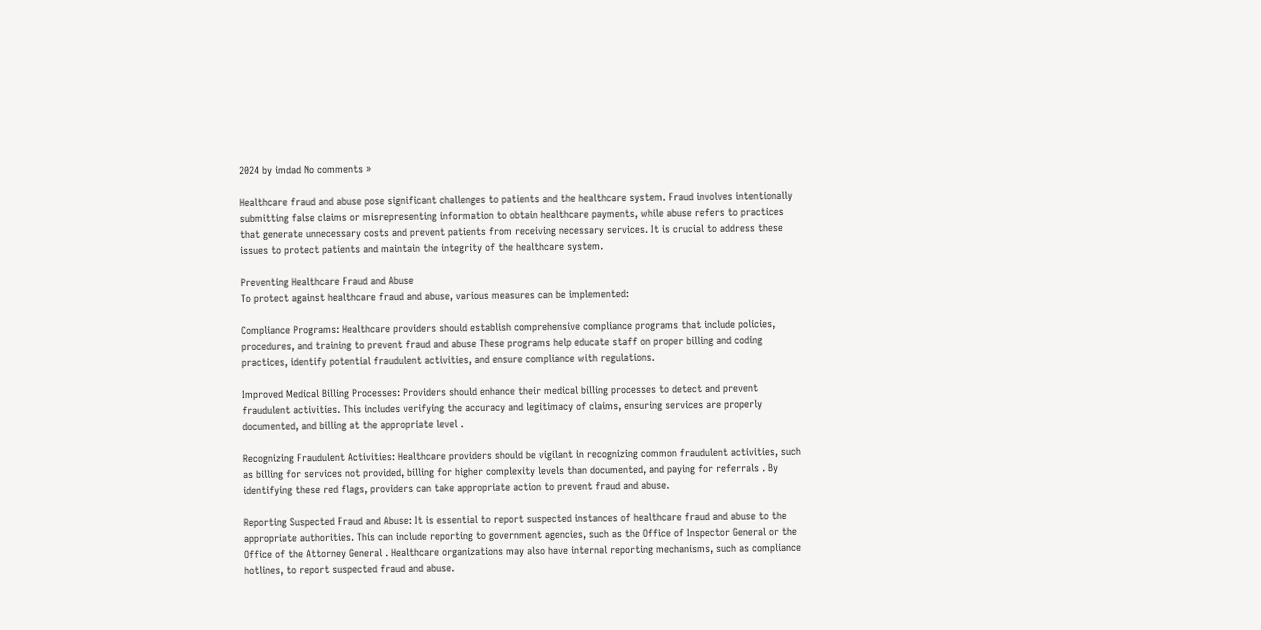2024 by imdad No comments »

Healthcare fraud and abuse pose significant challenges to patients and the healthcare system. Fraud involves intentionally submitting false claims or misrepresenting information to obtain healthcare payments, while abuse refers to practices that generate unnecessary costs and prevent patients from receiving necessary services. It is crucial to address these issues to protect patients and maintain the integrity of the healthcare system.

Preventing Healthcare Fraud and Abuse
To protect against healthcare fraud and abuse, various measures can be implemented:

Compliance Programs: Healthcare providers should establish comprehensive compliance programs that include policies, procedures, and training to prevent fraud and abuse These programs help educate staff on proper billing and coding practices, identify potential fraudulent activities, and ensure compliance with regulations.

Improved Medical Billing Processes: Providers should enhance their medical billing processes to detect and prevent fraudulent activities. This includes verifying the accuracy and legitimacy of claims, ensuring services are properly documented, and billing at the appropriate level .

Recognizing Fraudulent Activities: Healthcare providers should be vigilant in recognizing common fraudulent activities, such as billing for services not provided, billing for higher complexity levels than documented, and paying for referrals . By identifying these red flags, providers can take appropriate action to prevent fraud and abuse.

Reporting Suspected Fraud and Abuse: It is essential to report suspected instances of healthcare fraud and abuse to the appropriate authorities. This can include reporting to government agencies, such as the Office of Inspector General or the Office of the Attorney General . Healthcare organizations may also have internal reporting mechanisms, such as compliance hotlines, to report suspected fraud and abuse.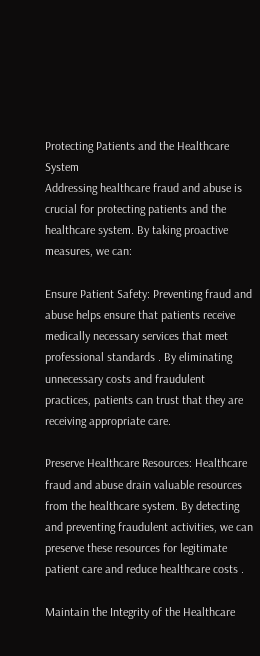Protecting Patients and the Healthcare System
Addressing healthcare fraud and abuse is crucial for protecting patients and the healthcare system. By taking proactive measures, we can:

Ensure Patient Safety: Preventing fraud and abuse helps ensure that patients receive medically necessary services that meet professional standards . By eliminating unnecessary costs and fraudulent practices, patients can trust that they are receiving appropriate care.

Preserve Healthcare Resources: Healthcare fraud and abuse drain valuable resources from the healthcare system. By detecting and preventing fraudulent activities, we can preserve these resources for legitimate patient care and reduce healthcare costs .

Maintain the Integrity of the Healthcare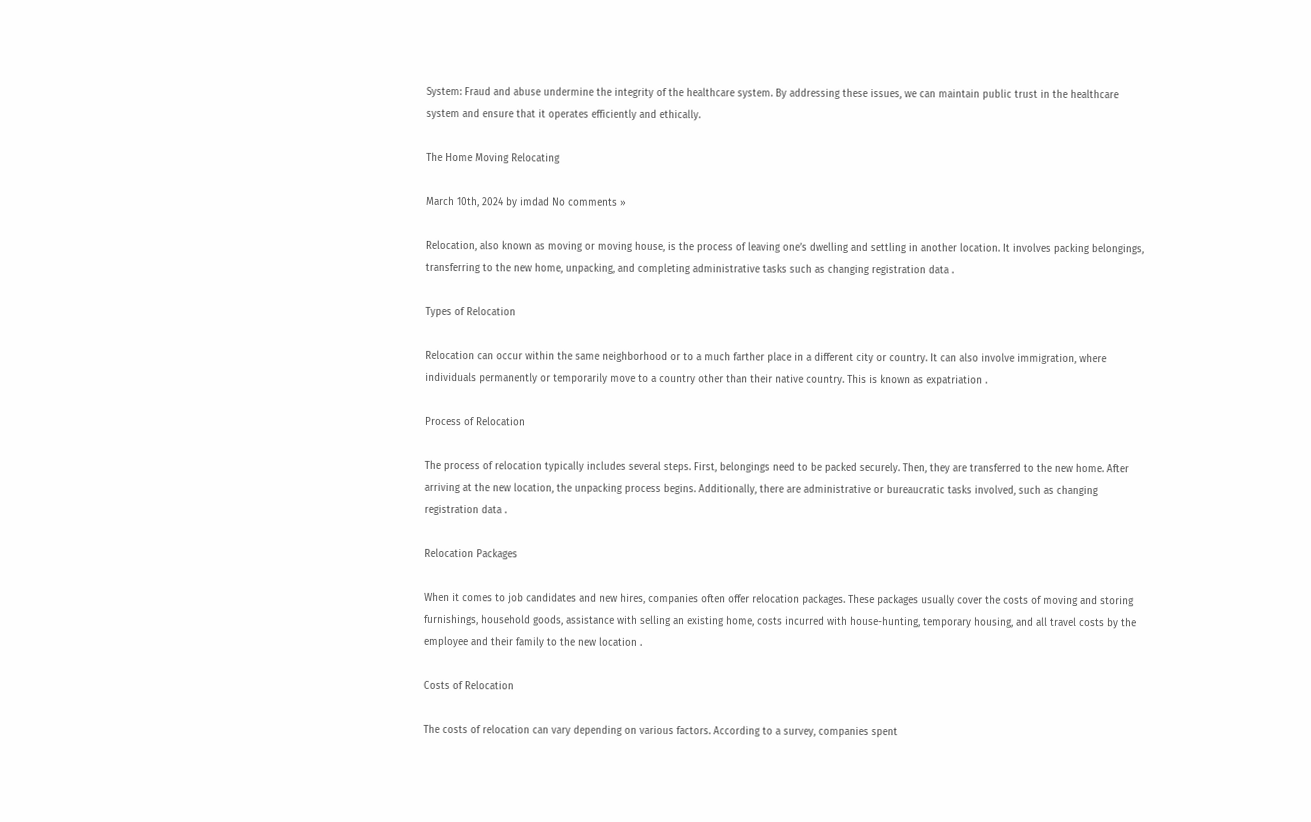System: Fraud and abuse undermine the integrity of the healthcare system. By addressing these issues, we can maintain public trust in the healthcare system and ensure that it operates efficiently and ethically.

The Home Moving Relocating

March 10th, 2024 by imdad No comments »

Relocation, also known as moving or moving house, is the process of leaving one’s dwelling and settling in another location. It involves packing belongings, transferring to the new home, unpacking, and completing administrative tasks such as changing registration data .

Types of Relocation

Relocation can occur within the same neighborhood or to a much farther place in a different city or country. It can also involve immigration, where individuals permanently or temporarily move to a country other than their native country. This is known as expatriation .

Process of Relocation

The process of relocation typically includes several steps. First, belongings need to be packed securely. Then, they are transferred to the new home. After arriving at the new location, the unpacking process begins. Additionally, there are administrative or bureaucratic tasks involved, such as changing registration data .

Relocation Packages

When it comes to job candidates and new hires, companies often offer relocation packages. These packages usually cover the costs of moving and storing furnishings, household goods, assistance with selling an existing home, costs incurred with house-hunting, temporary housing, and all travel costs by the employee and their family to the new location .

Costs of Relocation

The costs of relocation can vary depending on various factors. According to a survey, companies spent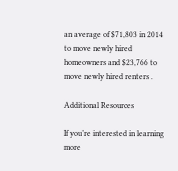an average of $71,803 in 2014 to move newly hired homeowners and $23,766 to move newly hired renters .

Additional Resources

If you’re interested in learning more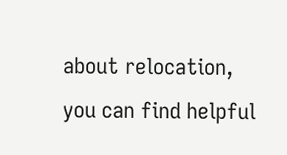about relocation, you can find helpful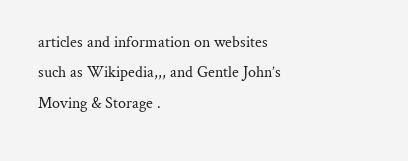articles and information on websites such as Wikipedia,,, and Gentle John’s Moving & Storage .